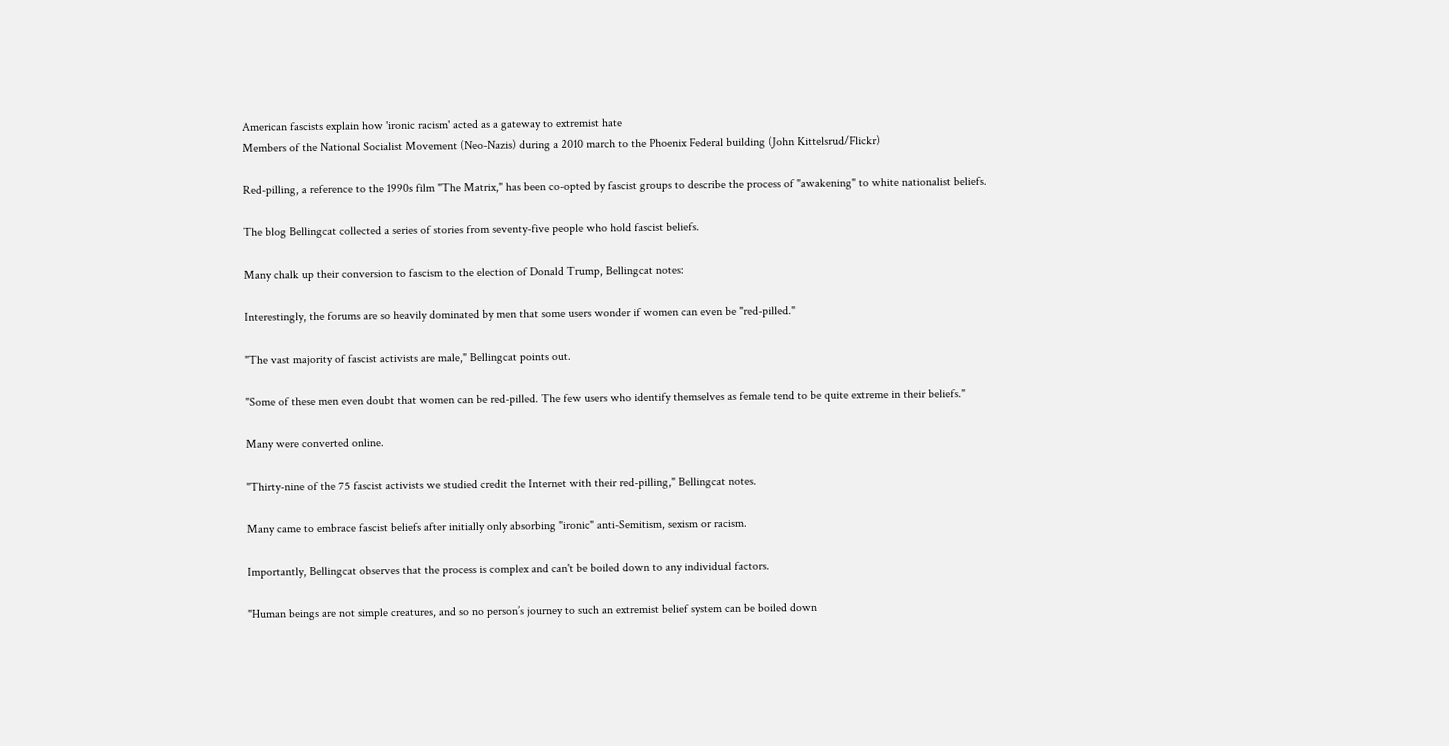American fascists explain how 'ironic racism' acted as a gateway to extremist hate
Members of the National Socialist Movement (Neo-Nazis) during a 2010 march to the Phoenix Federal building (John Kittelsrud/Flickr)

Red-pilling, a reference to the 1990s film "The Matrix," has been co-opted by fascist groups to describe the process of "awakening" to white nationalist beliefs.

The blog Bellingcat collected a series of stories from seventy-five people who hold fascist beliefs.

Many chalk up their conversion to fascism to the election of Donald Trump, Bellingcat notes:

Interestingly, the forums are so heavily dominated by men that some users wonder if women can even be "red-pilled."

"The vast majority of fascist activists are male," Bellingcat points out.

"Some of these men even doubt that women can be red-pilled. The few users who identify themselves as female tend to be quite extreme in their beliefs."

Many were converted online.

"Thirty-nine of the 75 fascist activists we studied credit the Internet with their red-pilling," Bellingcat notes.

Many came to embrace fascist beliefs after initially only absorbing "ironic" anti-Semitism, sexism or racism.

Importantly, Bellingcat observes that the process is complex and can't be boiled down to any individual factors.

"Human beings are not simple creatures, and so no person’s journey to such an extremist belief system can be boiled down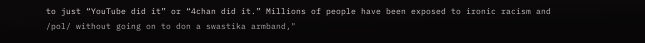to just “YouTube did it” or “4chan did it.” Millions of people have been exposed to ironic racism and /pol/ without going on to don a swastika armband,"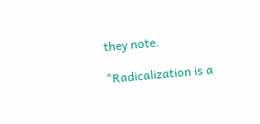they note.

"Radicalization is a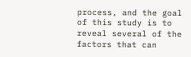process, and the goal of this study is to reveal several of the factors that can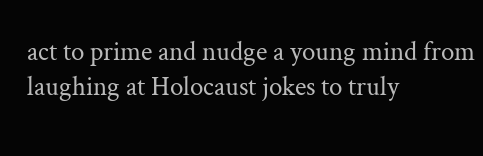act to prime and nudge a young mind from laughing at Holocaust jokes to truly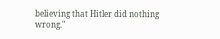believing that Hitler did nothing wrong."